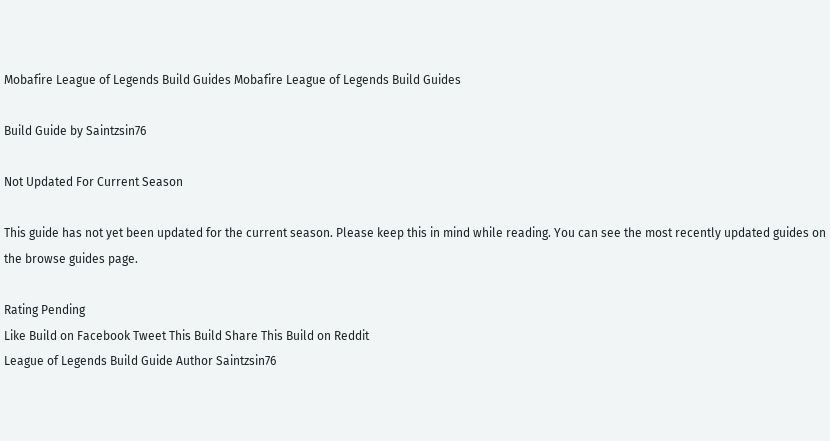Mobafire League of Legends Build Guides Mobafire League of Legends Build Guides

Build Guide by Saintzsin76

Not Updated For Current Season

This guide has not yet been updated for the current season. Please keep this in mind while reading. You can see the most recently updated guides on the browse guides page.

Rating Pending
Like Build on Facebook Tweet This Build Share This Build on Reddit
League of Legends Build Guide Author Saintzsin76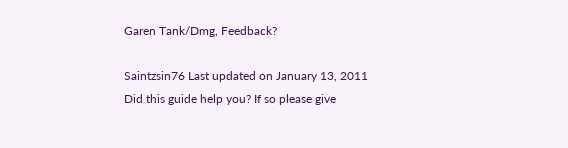Garen Tank/Dmg, Feedback?

Saintzsin76 Last updated on January 13, 2011
Did this guide help you? If so please give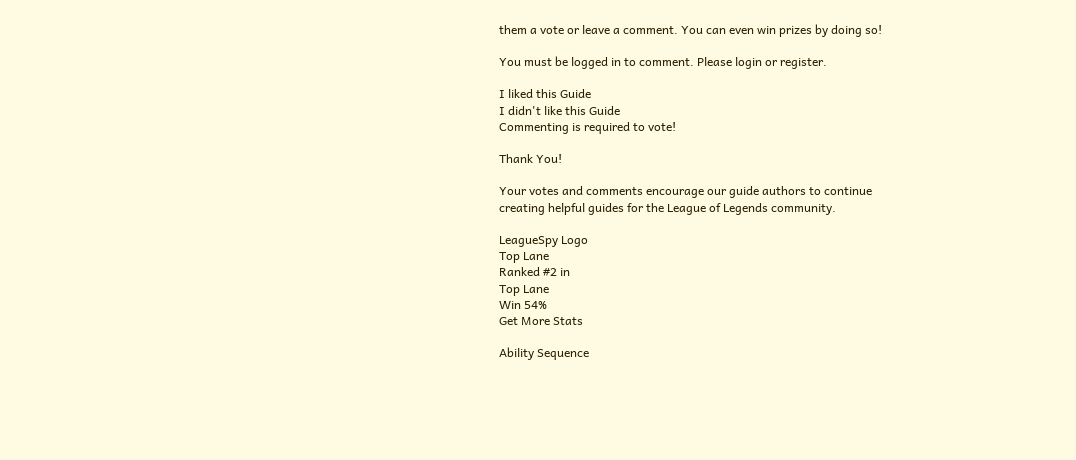them a vote or leave a comment. You can even win prizes by doing so!

You must be logged in to comment. Please login or register.

I liked this Guide
I didn't like this Guide
Commenting is required to vote!

Thank You!

Your votes and comments encourage our guide authors to continue
creating helpful guides for the League of Legends community.

LeagueSpy Logo
Top Lane
Ranked #2 in
Top Lane
Win 54%
Get More Stats

Ability Sequence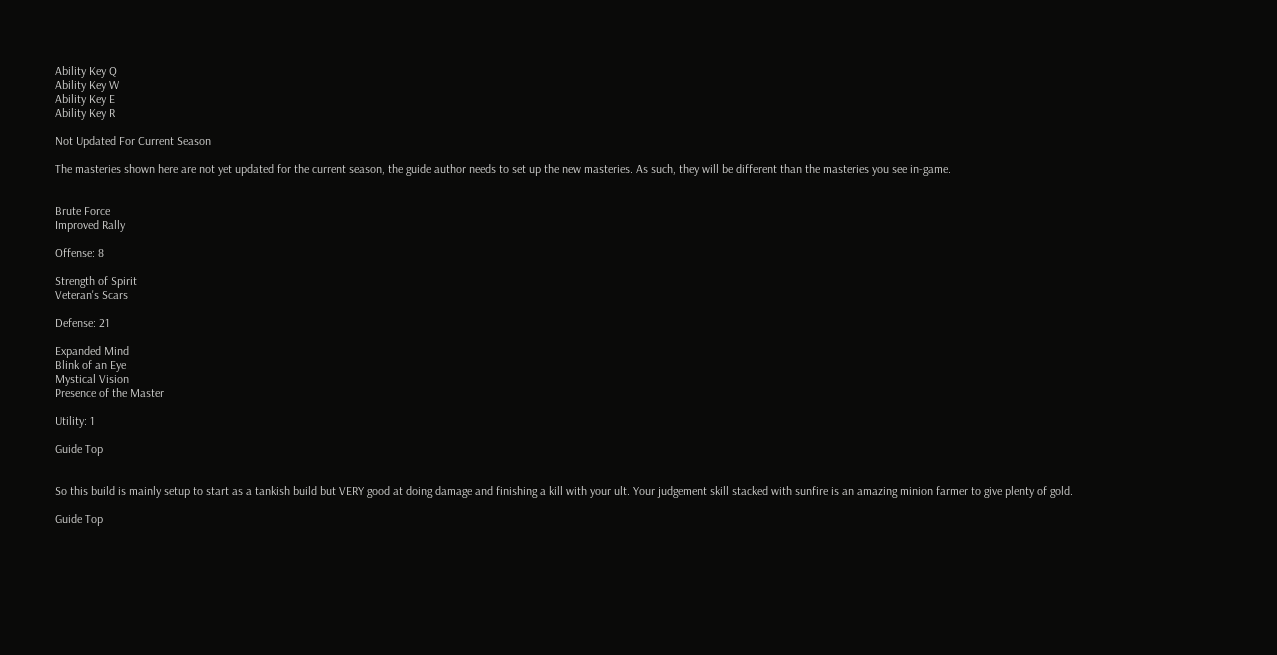Ability Key Q
Ability Key W
Ability Key E
Ability Key R

Not Updated For Current Season

The masteries shown here are not yet updated for the current season, the guide author needs to set up the new masteries. As such, they will be different than the masteries you see in-game.


Brute Force
Improved Rally

Offense: 8

Strength of Spirit
Veteran's Scars

Defense: 21

Expanded Mind
Blink of an Eye
Mystical Vision
Presence of the Master

Utility: 1

Guide Top


So this build is mainly setup to start as a tankish build but VERY good at doing damage and finishing a kill with your ult. Your judgement skill stacked with sunfire is an amazing minion farmer to give plenty of gold.

Guide Top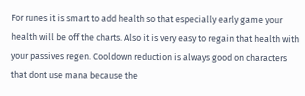For runes it is smart to add health so that especially early game your health will be off the charts. Also it is very easy to regain that health with your passives regen. Cooldown reduction is always good on characters that dont use mana because the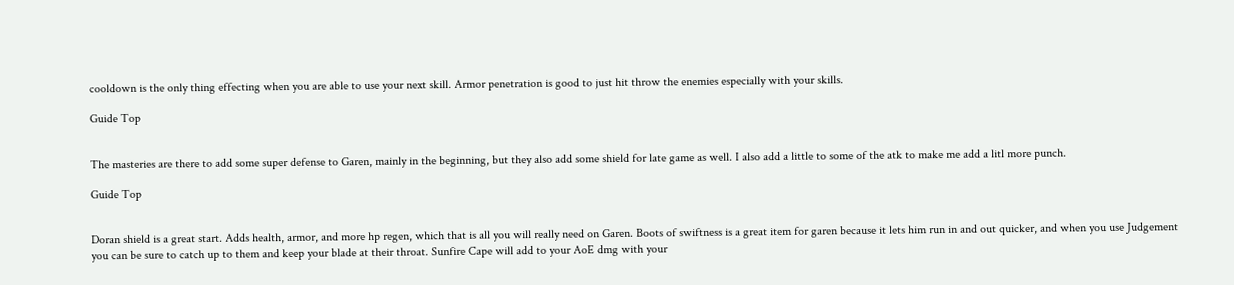cooldown is the only thing effecting when you are able to use your next skill. Armor penetration is good to just hit throw the enemies especially with your skills.

Guide Top


The masteries are there to add some super defense to Garen, mainly in the beginning, but they also add some shield for late game as well. I also add a little to some of the atk to make me add a litl more punch.

Guide Top


Doran shield is a great start. Adds health, armor, and more hp regen, which that is all you will really need on Garen. Boots of swiftness is a great item for garen because it lets him run in and out quicker, and when you use Judgement you can be sure to catch up to them and keep your blade at their throat. Sunfire Cape will add to your AoE dmg with your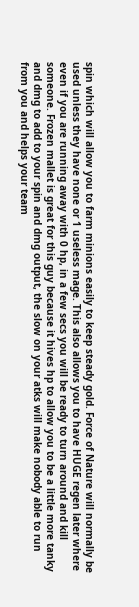spin which will allow you to farm minions easily to keep steady gold. Force of Nature will normally be used unless they have none or 1 useless mage. This also allows you to have HUGE regen later where even if you are running away with 0 hp, in a few secs you will be ready to turn around and kill someone. Frozen mallet is great for this guy because it hives hp to allow you to be a little more tanky and dmg to add to your spin and dmg output, the slow on your atks will make nobody able to run from you and helps your team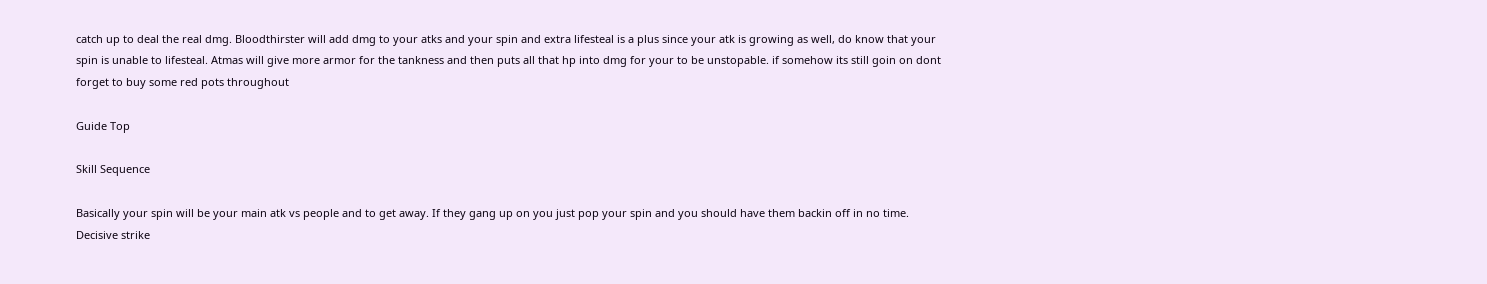catch up to deal the real dmg. Bloodthirster will add dmg to your atks and your spin and extra lifesteal is a plus since your atk is growing as well, do know that your spin is unable to lifesteal. Atmas will give more armor for the tankness and then puts all that hp into dmg for your to be unstopable. if somehow its still goin on dont forget to buy some red pots throughout

Guide Top

Skill Sequence

Basically your spin will be your main atk vs people and to get away. If they gang up on you just pop your spin and you should have them backin off in no time. Decisive strike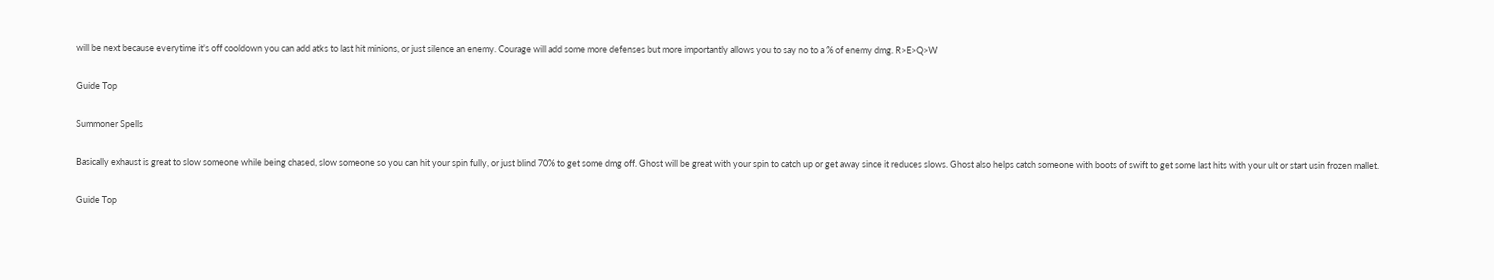will be next because everytime it's off cooldown you can add atks to last hit minions, or just silence an enemy. Courage will add some more defenses but more importantly allows you to say no to a % of enemy dmg. R>E>Q>W

Guide Top

Summoner Spells

Basically exhaust is great to slow someone while being chased, slow someone so you can hit your spin fully, or just blind 70% to get some dmg off. Ghost will be great with your spin to catch up or get away since it reduces slows. Ghost also helps catch someone with boots of swift to get some last hits with your ult or start usin frozen mallet.

Guide Top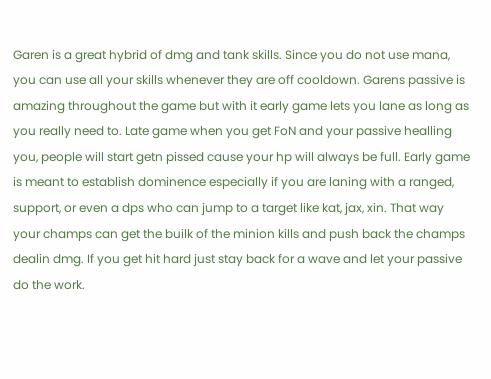Garen is a great hybrid of dmg and tank skills. Since you do not use mana, you can use all your skills whenever they are off cooldown. Garens passive is amazing throughout the game but with it early game lets you lane as long as you really need to. Late game when you get FoN and your passive healling you, people will start getn pissed cause your hp will always be full. Early game is meant to establish dominence especially if you are laning with a ranged, support, or even a dps who can jump to a target like kat, jax, xin. That way your champs can get the builk of the minion kills and push back the champs dealin dmg. If you get hit hard just stay back for a wave and let your passive do the work.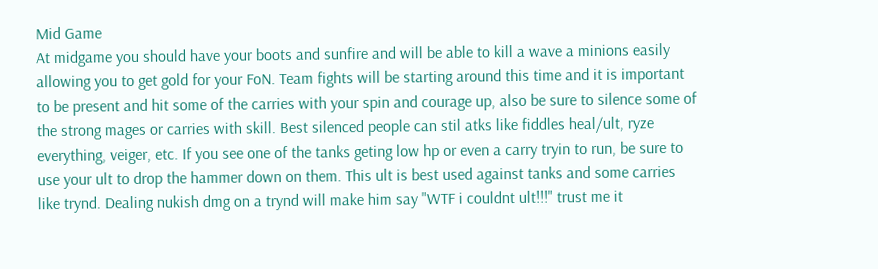Mid Game
At midgame you should have your boots and sunfire and will be able to kill a wave a minions easily allowing you to get gold for your FoN. Team fights will be starting around this time and it is important to be present and hit some of the carries with your spin and courage up, also be sure to silence some of the strong mages or carries with skill. Best silenced people can stil atks like fiddles heal/ult, ryze everything, veiger, etc. If you see one of the tanks geting low hp or even a carry tryin to run, be sure to use your ult to drop the hammer down on them. This ult is best used against tanks and some carries like trynd. Dealing nukish dmg on a trynd will make him say "WTF i couldnt ult!!!" trust me it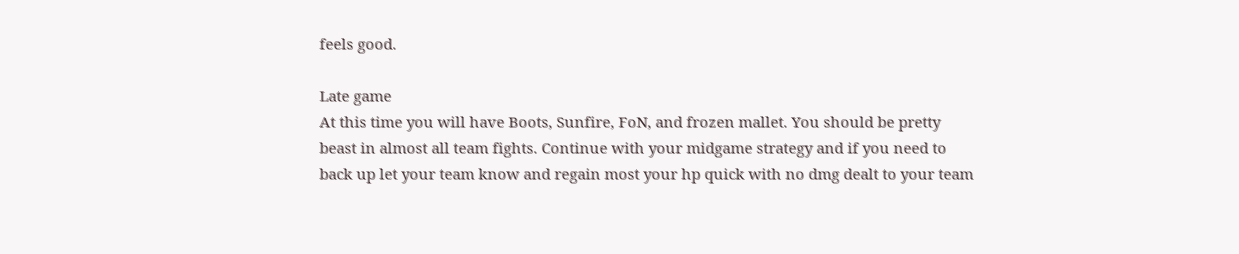feels good.

Late game
At this time you will have Boots, Sunfire, FoN, and frozen mallet. You should be pretty beast in almost all team fights. Continue with your midgame strategy and if you need to back up let your team know and regain most your hp quick with no dmg dealt to your team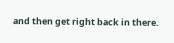and then get right back in there.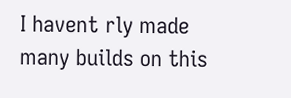I havent rly made many builds on this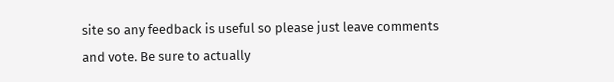site so any feedback is useful so please just leave comments and vote. Be sure to actually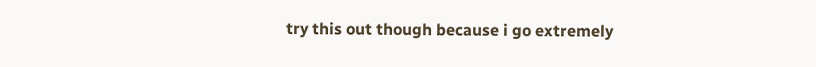try this out though because i go extremely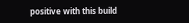positive with this build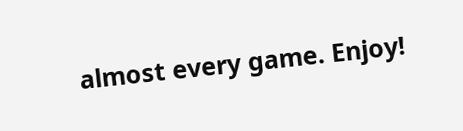almost every game. Enjoy!